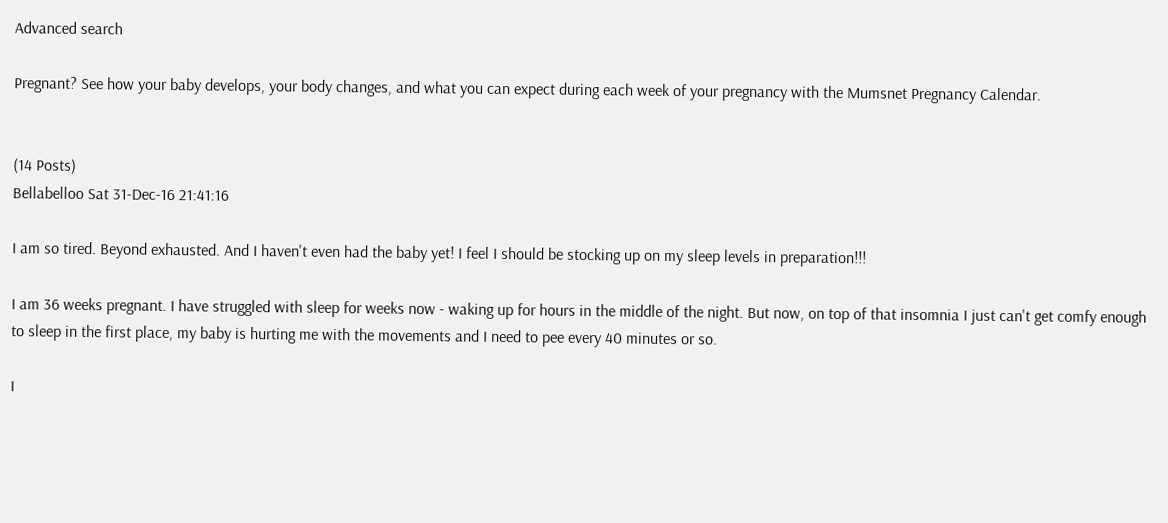Advanced search

Pregnant? See how your baby develops, your body changes, and what you can expect during each week of your pregnancy with the Mumsnet Pregnancy Calendar.


(14 Posts)
Bellabelloo Sat 31-Dec-16 21:41:16

I am so tired. Beyond exhausted. And I haven't even had the baby yet! I feel I should be stocking up on my sleep levels in preparation!!!

I am 36 weeks pregnant. I have struggled with sleep for weeks now - waking up for hours in the middle of the night. But now, on top of that insomnia I just can't get comfy enough to sleep in the first place, my baby is hurting me with the movements and I need to pee every 40 minutes or so.

I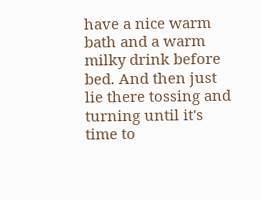have a nice warm bath and a warm milky drink before bed. And then just lie there tossing and turning until it's time to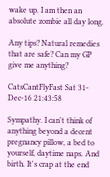wake up. I am then an absolute zombie all day long.

Any tips? Natural remedies that are safe? Can my GP give me anything?

CatsCantFlyFast Sat 31-Dec-16 21:43:58

Sympathy. I can't think of anything beyond a decent pregnancy pillow, a bed to yourself, daytime naps. And birth. It's crap at the end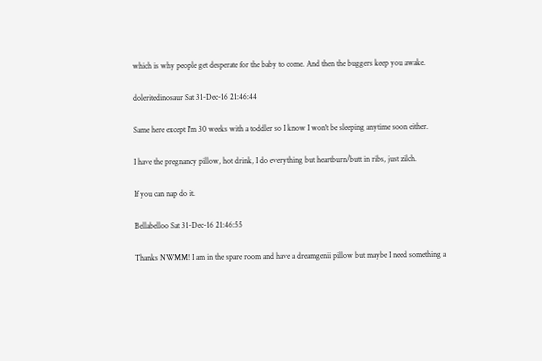which is why people get desperate for the baby to come. And then the buggers keep you awake.

doleritedinosaur Sat 31-Dec-16 21:46:44

Same here except I'm 30 weeks with a toddler so I know I won't be sleeping anytime soon either.

I have the pregnancy pillow, hot drink, I do everything but heartburn/butt in ribs, just zilch.

If you can nap do it.

Bellabelloo Sat 31-Dec-16 21:46:55

Thanks NWMM! I am in the spare room and have a dreamgenii pillow but maybe I need something a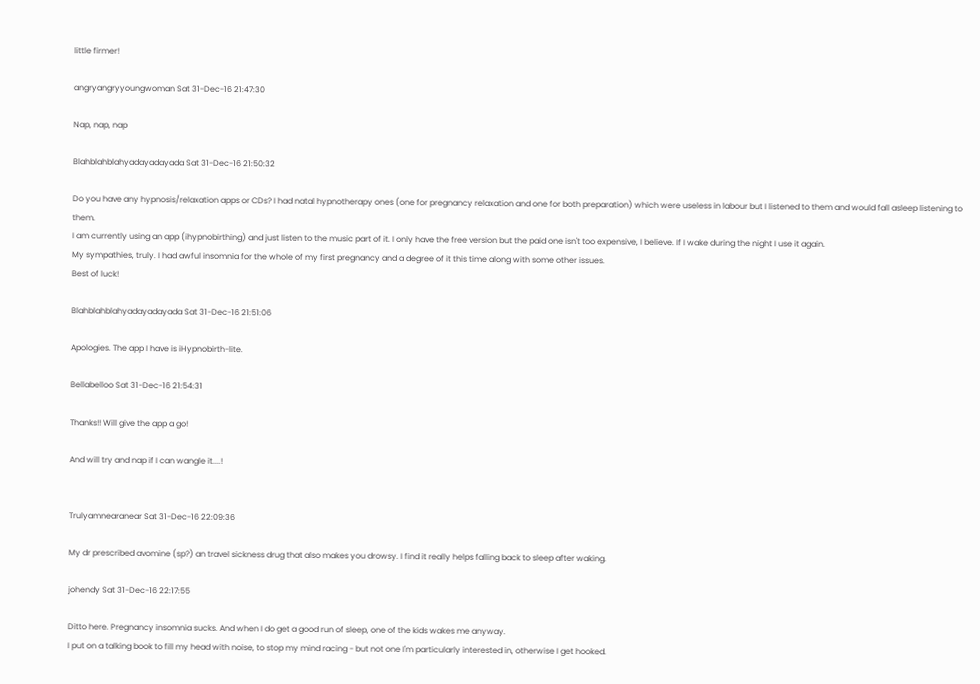little firmer!

angryangryyoungwoman Sat 31-Dec-16 21:47:30

Nap, nap, nap

Blahblahblahyadayadayada Sat 31-Dec-16 21:50:32

Do you have any hypnosis/relaxation apps or CDs? I had natal hypnotherapy ones (one for pregnancy relaxation and one for both preparation) which were useless in labour but I listened to them and would fall asleep listening to them.
I am currently using an app (ihypnobirthing) and just listen to the music part of it. I only have the free version but the paid one isn't too expensive, I believe. If I wake during the night I use it again.
My sympathies, truly. I had awful insomnia for the whole of my first pregnancy and a degree of it this time along with some other issues.
Best of luck!

Blahblahblahyadayadayada Sat 31-Dec-16 21:51:06

Apologies. The app I have is iHypnobirth-lite.

Bellabelloo Sat 31-Dec-16 21:54:31

Thanks!! Will give the app a go!

And will try and nap if I can wangle it....!


Trulyamnearanear Sat 31-Dec-16 22:09:36

My dr prescribed avomine (sp?) an travel sickness drug that also makes you drowsy. I find it really helps falling back to sleep after waking.

johendy Sat 31-Dec-16 22:17:55

Ditto here. Pregnancy insomnia sucks. And when I do get a good run of sleep, one of the kids wakes me anyway.
I put on a talking book to fill my head with noise, to stop my mind racing - but not one I'm particularly interested in, otherwise I get hooked.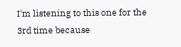I'm listening to this one for the 3rd time because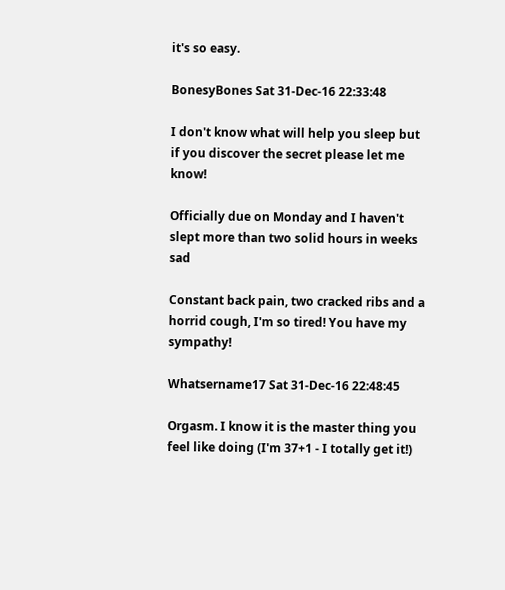it's so easy.

BonesyBones Sat 31-Dec-16 22:33:48

I don't know what will help you sleep but if you discover the secret please let me know!

Officially due on Monday and I haven't slept more than two solid hours in weeks sad

Constant back pain, two cracked ribs and a horrid cough, I'm so tired! You have my sympathy!

Whatsername17 Sat 31-Dec-16 22:48:45

Orgasm. I know it is the master thing you feel like doing (I'm 37+1 - I totally get it!)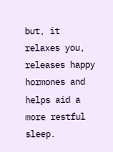but, it relaxes you, releases happy hormones and helps aid a more restful sleep.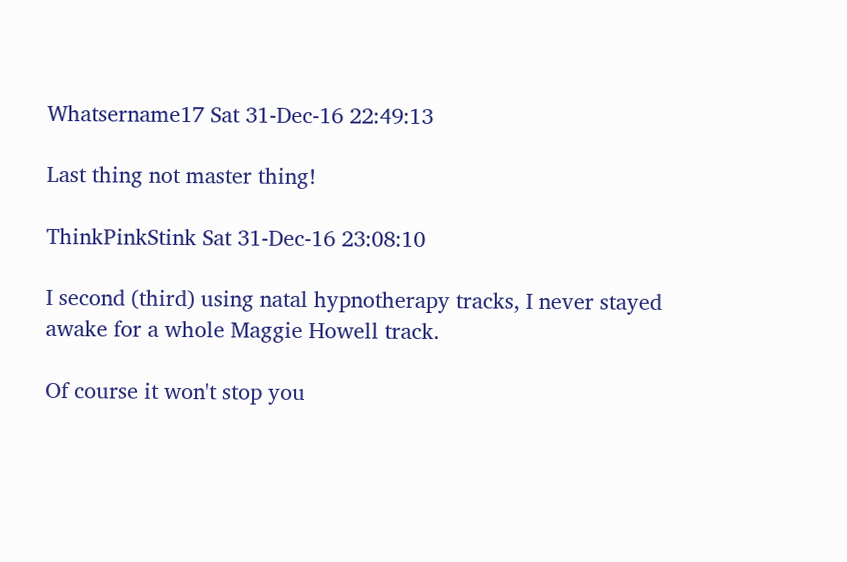Whatsername17 Sat 31-Dec-16 22:49:13

Last thing not master thing!

ThinkPinkStink Sat 31-Dec-16 23:08:10

I second (third) using natal hypnotherapy tracks, I never stayed awake for a whole Maggie Howell track.

Of course it won't stop you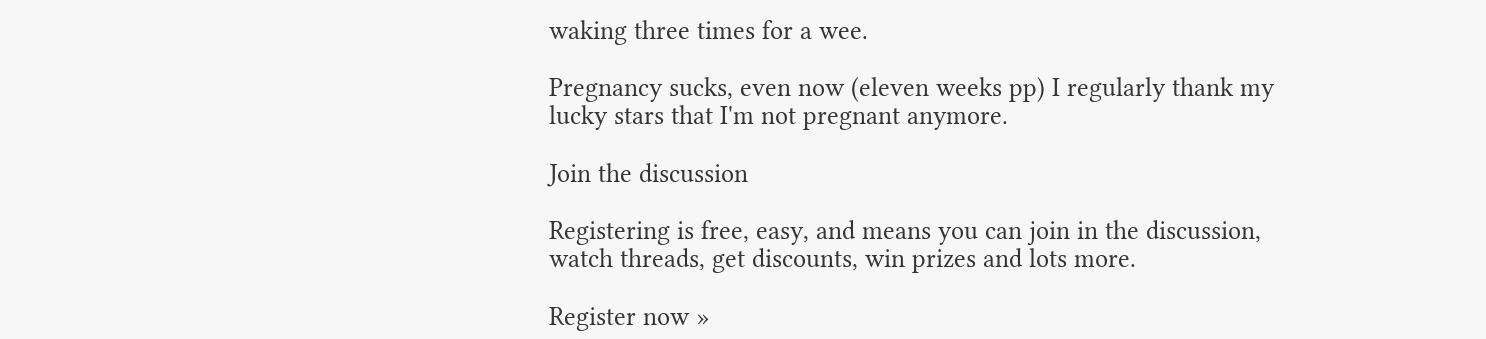waking three times for a wee.

Pregnancy sucks, even now (eleven weeks pp) I regularly thank my lucky stars that I'm not pregnant anymore.

Join the discussion

Registering is free, easy, and means you can join in the discussion, watch threads, get discounts, win prizes and lots more.

Register now »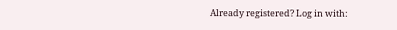Already registered? Log in with: